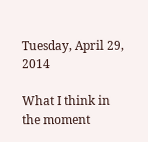Tuesday, April 29, 2014

What I think in the moment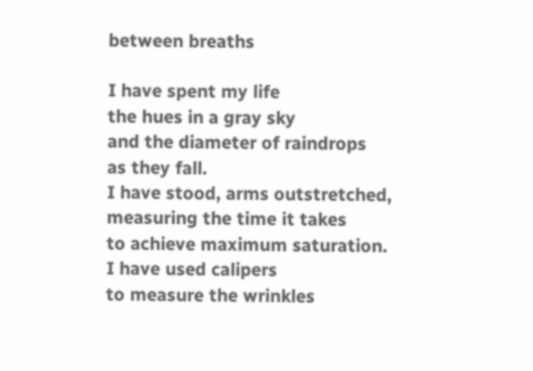between breaths

I have spent my life
the hues in a gray sky
and the diameter of raindrops
as they fall.
I have stood, arms outstretched,
measuring the time it takes
to achieve maximum saturation.
I have used calipers
to measure the wrinkles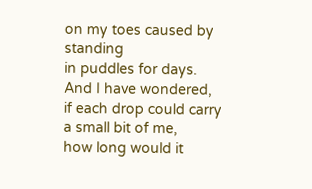on my toes caused by standing
in puddles for days.
And I have wondered,
if each drop could carry
a small bit of me,
how long would it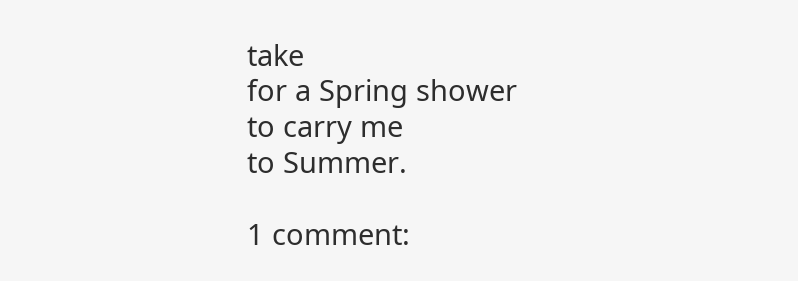take
for a Spring shower
to carry me
to Summer.

1 comment: